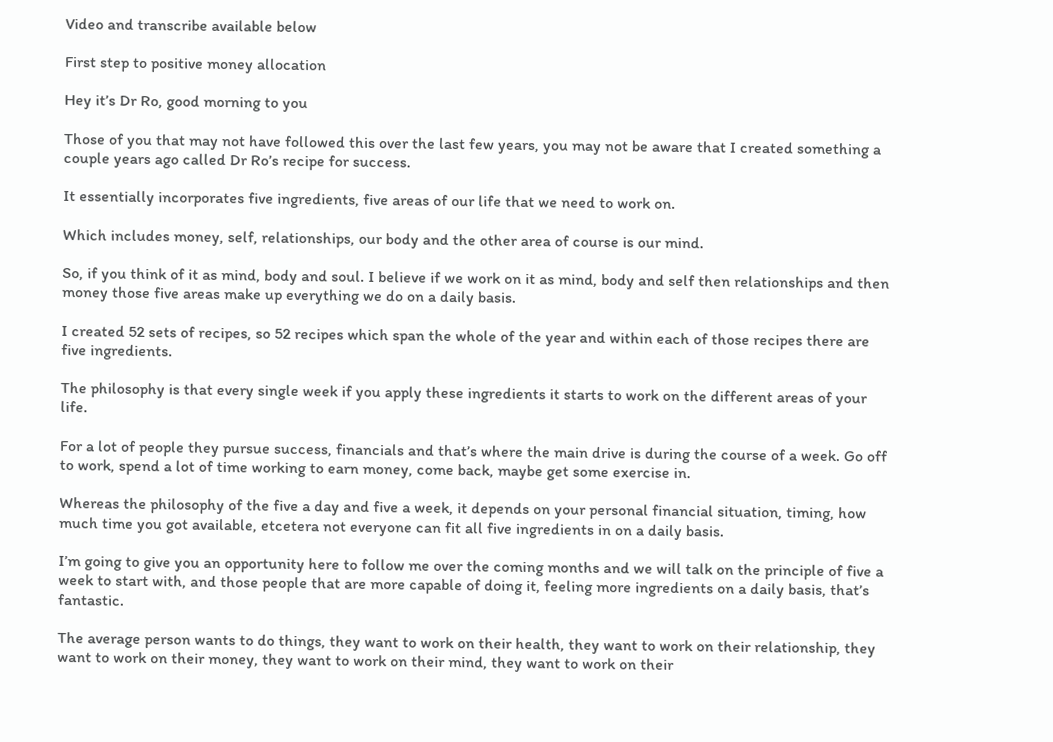Video and transcribe available below

First step to positive money allocation

Hey it’s Dr Ro, good morning to you

Those of you that may not have followed this over the last few years, you may not be aware that I created something a couple years ago called Dr Ro’s recipe for success.

It essentially incorporates five ingredients, five areas of our life that we need to work on.

Which includes money, self, relationships, our body and the other area of course is our mind.

So, if you think of it as mind, body and soul. I believe if we work on it as mind, body and self then relationships and then money those five areas make up everything we do on a daily basis.

I created 52 sets of recipes, so 52 recipes which span the whole of the year and within each of those recipes there are five ingredients.

The philosophy is that every single week if you apply these ingredients it starts to work on the different areas of your life.

For a lot of people they pursue success, financials and that’s where the main drive is during the course of a week. Go off to work, spend a lot of time working to earn money, come back, maybe get some exercise in.

Whereas the philosophy of the five a day and five a week, it depends on your personal financial situation, timing, how much time you got available, etcetera not everyone can fit all five ingredients in on a daily basis.

I’m going to give you an opportunity here to follow me over the coming months and we will talk on the principle of five a week to start with, and those people that are more capable of doing it, feeling more ingredients on a daily basis, that’s fantastic.

The average person wants to do things, they want to work on their health, they want to work on their relationship, they want to work on their money, they want to work on their mind, they want to work on their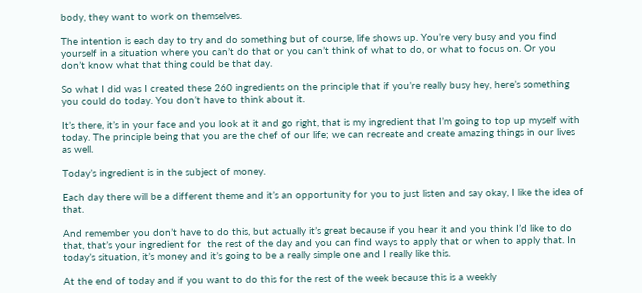body, they want to work on themselves.

The intention is each day to try and do something but of course, life shows up. You’re very busy and you find yourself in a situation where you can’t do that or you can’t think of what to do, or what to focus on. Or you don’t know what that thing could be that day.

So what I did was I created these 260 ingredients on the principle that if you’re really busy hey, here’s something you could do today. You don’t have to think about it.

It’s there, it’s in your face and you look at it and go right, that is my ingredient that I’m going to top up myself with today. The principle being that you are the chef of our life; we can recreate and create amazing things in our lives as well.

Today’s ingredient is in the subject of money.

Each day there will be a different theme and it’s an opportunity for you to just listen and say okay, I like the idea of that.

And remember you don’t have to do this, but actually it’s great because if you hear it and you think I’d like to do that, that’s your ingredient for  the rest of the day and you can find ways to apply that or when to apply that. In today’s situation, it’s money and it’s going to be a really simple one and I really like this.

At the end of today and if you want to do this for the rest of the week because this is a weekly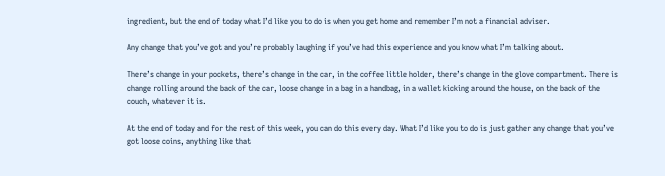ingredient, but the end of today what I’d like you to do is when you get home and remember I’m not a financial adviser.

Any change that you’ve got and you’re probably laughing if you’ve had this experience and you know what I’m talking about.

There’s change in your pockets, there’s change in the car, in the coffee little holder, there’s change in the glove compartment. There is change rolling around the back of the car, loose change in a bag in a handbag, in a wallet kicking around the house, on the back of the couch, whatever it is.

At the end of today and for the rest of this week, you can do this every day. What I’d like you to do is just gather any change that you’ve got loose coins, anything like that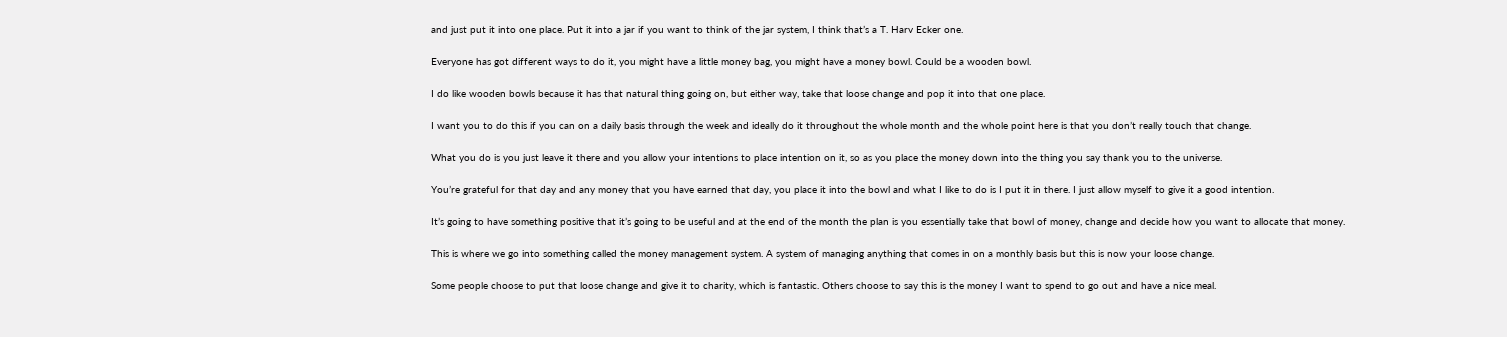and just put it into one place. Put it into a jar if you want to think of the jar system, I think that’s a T. Harv Ecker one.

Everyone has got different ways to do it, you might have a little money bag, you might have a money bowl. Could be a wooden bowl.

I do like wooden bowls because it has that natural thing going on, but either way, take that loose change and pop it into that one place.

I want you to do this if you can on a daily basis through the week and ideally do it throughout the whole month and the whole point here is that you don’t really touch that change.

What you do is you just leave it there and you allow your intentions to place intention on it, so as you place the money down into the thing you say thank you to the universe.

You’re grateful for that day and any money that you have earned that day, you place it into the bowl and what I like to do is I put it in there. I just allow myself to give it a good intention.

It’s going to have something positive that it’s going to be useful and at the end of the month the plan is you essentially take that bowl of money, change and decide how you want to allocate that money.

This is where we go into something called the money management system. A system of managing anything that comes in on a monthly basis but this is now your loose change.

Some people choose to put that loose change and give it to charity, which is fantastic. Others choose to say this is the money I want to spend to go out and have a nice meal.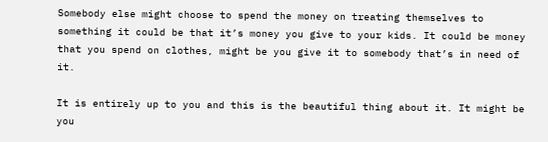Somebody else might choose to spend the money on treating themselves to something it could be that it’s money you give to your kids. It could be money that you spend on clothes, might be you give it to somebody that’s in need of it.

It is entirely up to you and this is the beautiful thing about it. It might be you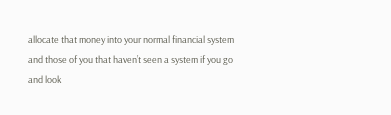allocate that money into your normal financial system and those of you that haven’t seen a system if you go and look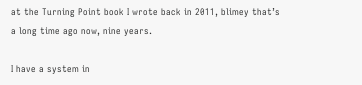at the Turning Point book I wrote back in 2011, blimey that’s a long time ago now, nine years.

I have a system in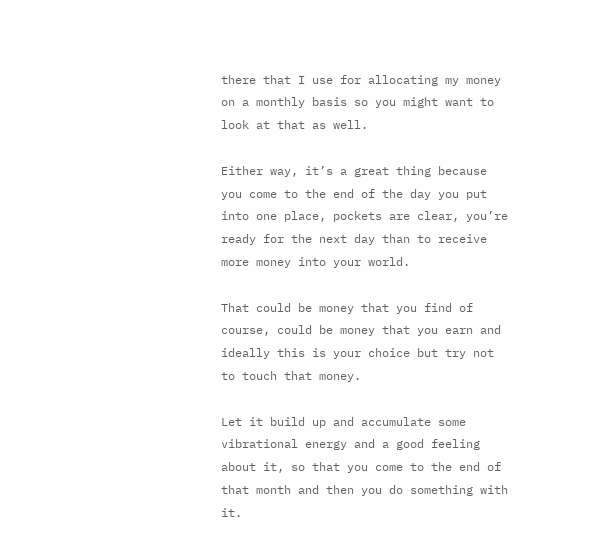there that I use for allocating my money on a monthly basis so you might want to look at that as well.

Either way, it’s a great thing because you come to the end of the day you put into one place, pockets are clear, you’re ready for the next day than to receive more money into your world.

That could be money that you find of course, could be money that you earn and ideally this is your choice but try not to touch that money.

Let it build up and accumulate some vibrational energy and a good feeling about it, so that you come to the end of that month and then you do something with it.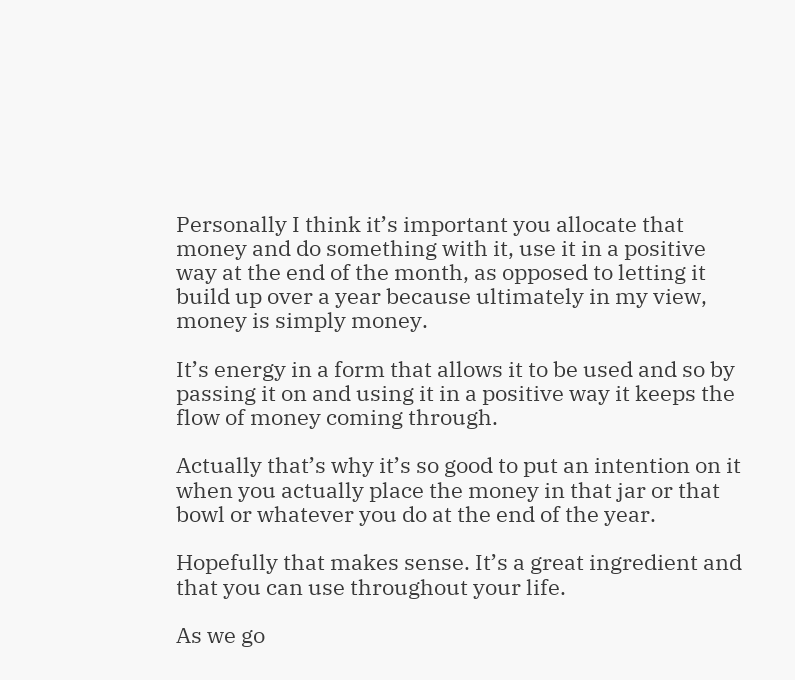Personally I think it’s important you allocate that money and do something with it, use it in a positive way at the end of the month, as opposed to letting it build up over a year because ultimately in my view, money is simply money.

It’s energy in a form that allows it to be used and so by passing it on and using it in a positive way it keeps the flow of money coming through.

Actually that’s why it’s so good to put an intention on it when you actually place the money in that jar or that bowl or whatever you do at the end of the year.

Hopefully that makes sense. It’s a great ingredient and that you can use throughout your life.

As we go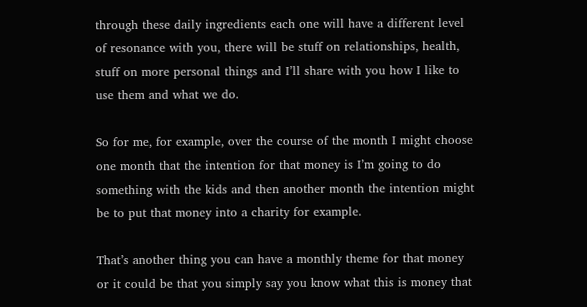through these daily ingredients each one will have a different level of resonance with you, there will be stuff on relationships, health, stuff on more personal things and I’ll share with you how I like to use them and what we do.

So for me, for example, over the course of the month I might choose one month that the intention for that money is I’m going to do something with the kids and then another month the intention might be to put that money into a charity for example.

That’s another thing you can have a monthly theme for that money or it could be that you simply say you know what this is money that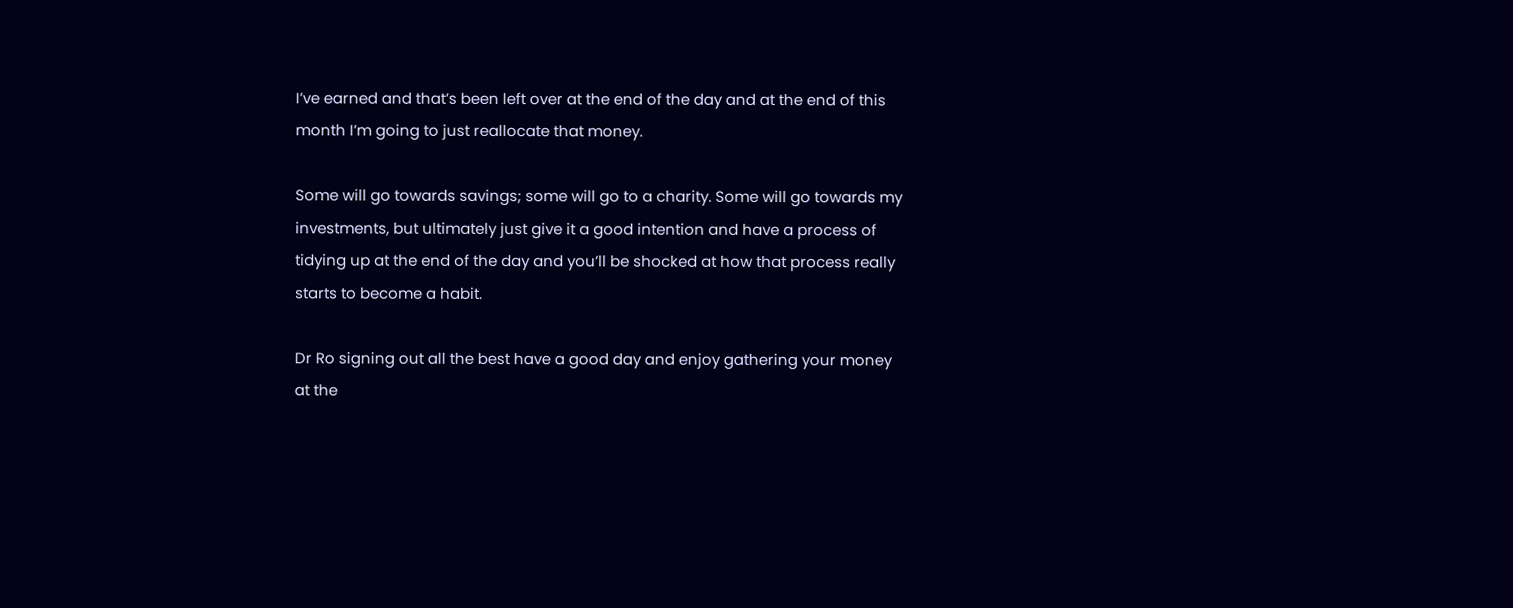I’ve earned and that’s been left over at the end of the day and at the end of this month I’m going to just reallocate that money.

Some will go towards savings; some will go to a charity. Some will go towards my investments, but ultimately just give it a good intention and have a process of tidying up at the end of the day and you’ll be shocked at how that process really starts to become a habit.

Dr Ro signing out all the best have a good day and enjoy gathering your money at the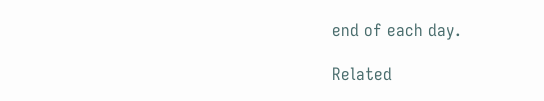end of each day.

Related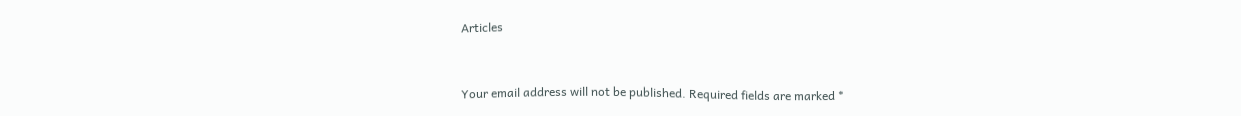Articles


Your email address will not be published. Required fields are marked *